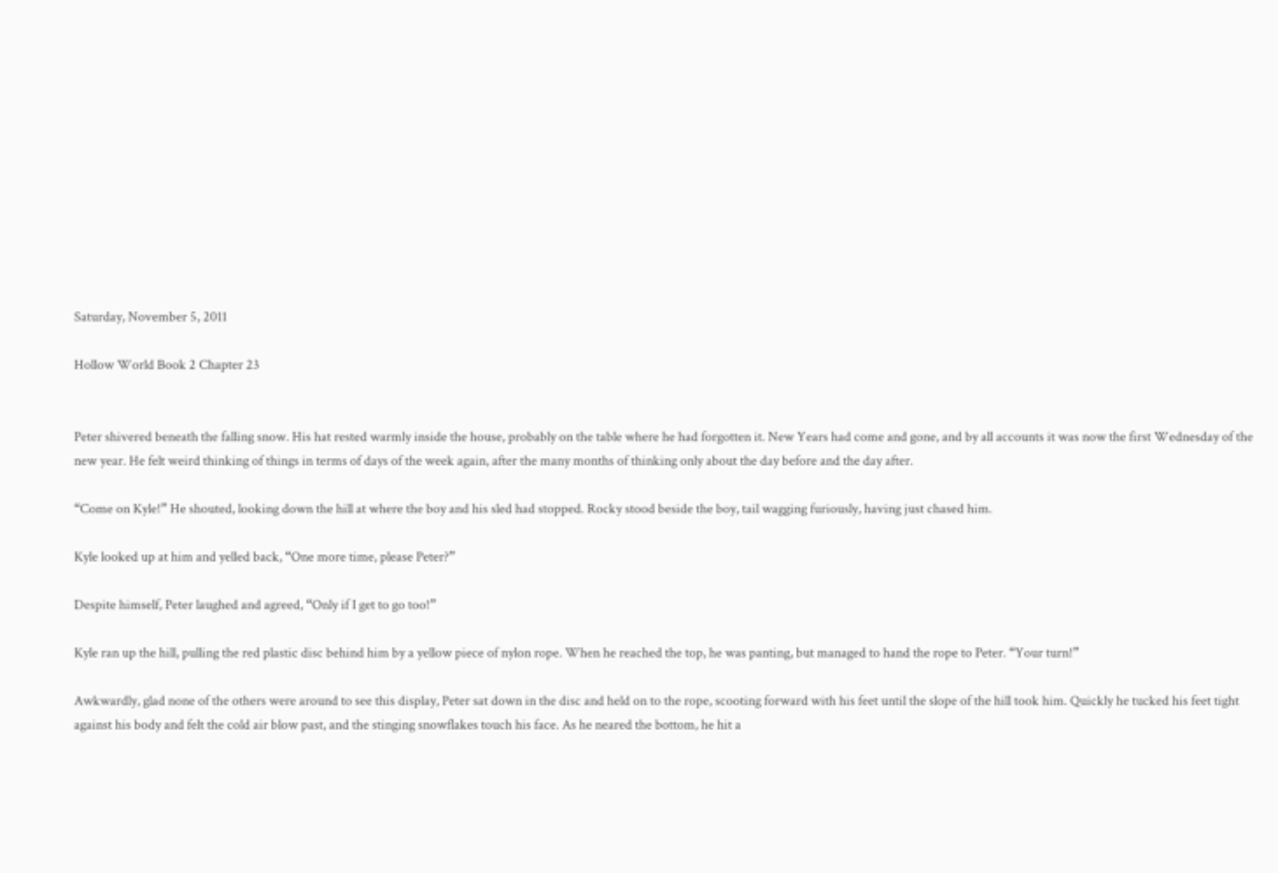Saturday, November 5, 2011

Hollow World Book 2 Chapter 23


Peter shivered beneath the falling snow. His hat rested warmly inside the house, probably on the table where he had forgotten it. New Years had come and gone, and by all accounts it was now the first Wednesday of the new year. He felt weird thinking of things in terms of days of the week again, after the many months of thinking only about the day before and the day after.

“Come on Kyle!” He shouted, looking down the hill at where the boy and his sled had stopped. Rocky stood beside the boy, tail wagging furiously, having just chased him.

Kyle looked up at him and yelled back, “One more time, please Peter?”

Despite himself, Peter laughed and agreed, “Only if I get to go too!”

Kyle ran up the hill, pulling the red plastic disc behind him by a yellow piece of nylon rope. When he reached the top, he was panting, but managed to hand the rope to Peter. “Your turn!”

Awkwardly, glad none of the others were around to see this display, Peter sat down in the disc and held on to the rope, scooting forward with his feet until the slope of the hill took him. Quickly he tucked his feet tight against his body and felt the cold air blow past, and the stinging snowflakes touch his face. As he neared the bottom, he hit a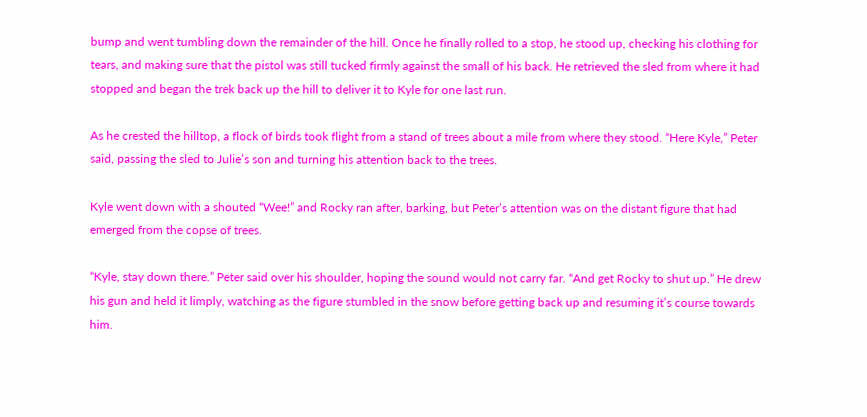bump and went tumbling down the remainder of the hill. Once he finally rolled to a stop, he stood up, checking his clothing for tears, and making sure that the pistol was still tucked firmly against the small of his back. He retrieved the sled from where it had stopped and began the trek back up the hill to deliver it to Kyle for one last run.

As he crested the hilltop, a flock of birds took flight from a stand of trees about a mile from where they stood. “Here Kyle,” Peter said, passing the sled to Julie’s son and turning his attention back to the trees.

Kyle went down with a shouted “Wee!” and Rocky ran after, barking, but Peter’s attention was on the distant figure that had emerged from the copse of trees.

“Kyle, stay down there.” Peter said over his shoulder, hoping the sound would not carry far. “And get Rocky to shut up.” He drew his gun and held it limply, watching as the figure stumbled in the snow before getting back up and resuming it’s course towards him.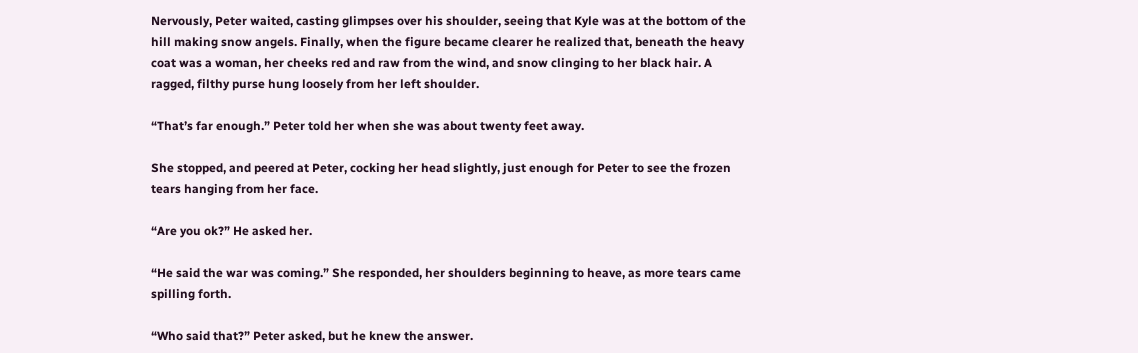Nervously, Peter waited, casting glimpses over his shoulder, seeing that Kyle was at the bottom of the hill making snow angels. Finally, when the figure became clearer he realized that, beneath the heavy coat was a woman, her cheeks red and raw from the wind, and snow clinging to her black hair. A ragged, filthy purse hung loosely from her left shoulder.

“That’s far enough.” Peter told her when she was about twenty feet away.

She stopped, and peered at Peter, cocking her head slightly, just enough for Peter to see the frozen tears hanging from her face.

“Are you ok?” He asked her.

“He said the war was coming.” She responded, her shoulders beginning to heave, as more tears came spilling forth.

“Who said that?” Peter asked, but he knew the answer.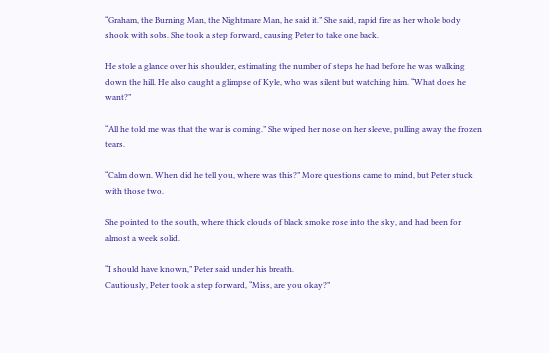“Graham, the Burning Man, the Nightmare Man, he said it.” She said, rapid fire as her whole body shook with sobs. She took a step forward, causing Peter to take one back.

He stole a glance over his shoulder, estimating the number of steps he had before he was walking down the hill. He also caught a glimpse of Kyle, who was silent but watching him. “What does he want?”

“All he told me was that the war is coming.” She wiped her nose on her sleeve, pulling away the frozen tears.

“Calm down. When did he tell you, where was this?” More questions came to mind, but Peter stuck with those two.

She pointed to the south, where thick clouds of black smoke rose into the sky, and had been for almost a week solid.

“I should have known,” Peter said under his breath.
Cautiously, Peter took a step forward, “Miss, are you okay?”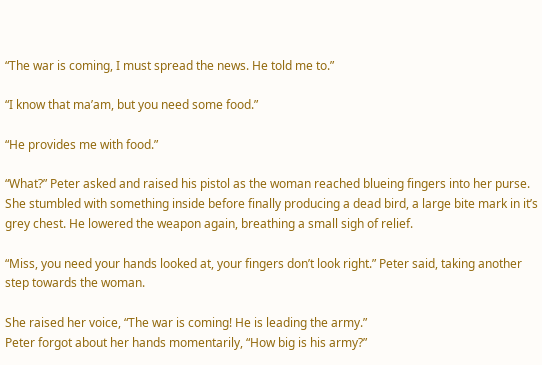“The war is coming, I must spread the news. He told me to.”

“I know that ma’am, but you need some food.”

“He provides me with food.”

“What?” Peter asked and raised his pistol as the woman reached blueing fingers into her purse. She stumbled with something inside before finally producing a dead bird, a large bite mark in it’s grey chest. He lowered the weapon again, breathing a small sigh of relief.

“Miss, you need your hands looked at, your fingers don’t look right.” Peter said, taking another step towards the woman.

She raised her voice, “The war is coming! He is leading the army.”
Peter forgot about her hands momentarily, “How big is his army?”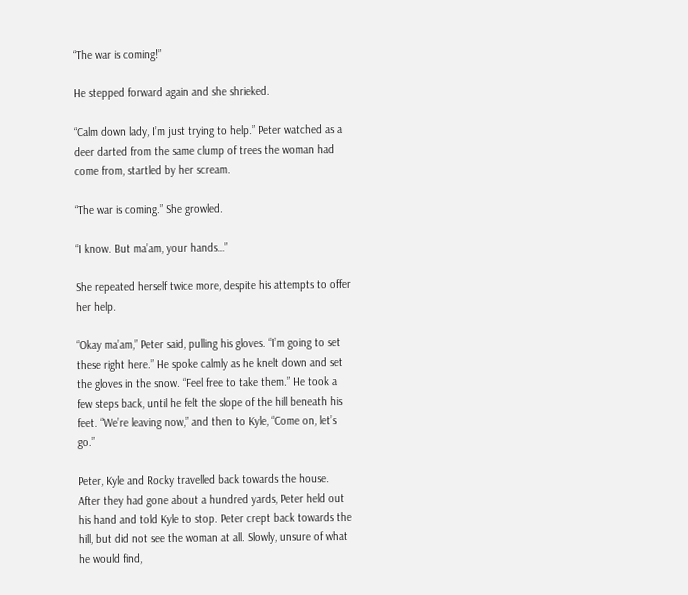“The war is coming!”

He stepped forward again and she shrieked.

“Calm down lady, I’m just trying to help.” Peter watched as a deer darted from the same clump of trees the woman had come from, startled by her scream.

“The war is coming.” She growled.

“I know. But ma’am, your hands…”

She repeated herself twice more, despite his attempts to offer her help.

“Okay ma’am,” Peter said, pulling his gloves. “I’m going to set these right here.” He spoke calmly as he knelt down and set the gloves in the snow. “Feel free to take them.” He took a few steps back, until he felt the slope of the hill beneath his feet. “We’re leaving now,” and then to Kyle, “Come on, let’s go.”

Peter, Kyle and Rocky travelled back towards the house. After they had gone about a hundred yards, Peter held out his hand and told Kyle to stop. Peter crept back towards the hill, but did not see the woman at all. Slowly, unsure of what he would find,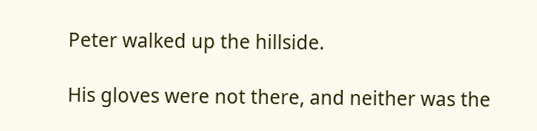Peter walked up the hillside.

His gloves were not there, and neither was the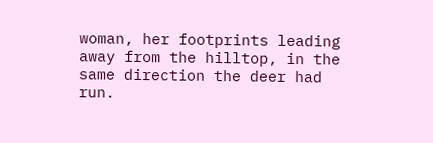woman, her footprints leading away from the hilltop, in the same direction the deer had run.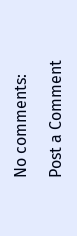No comments:

Post a Comment